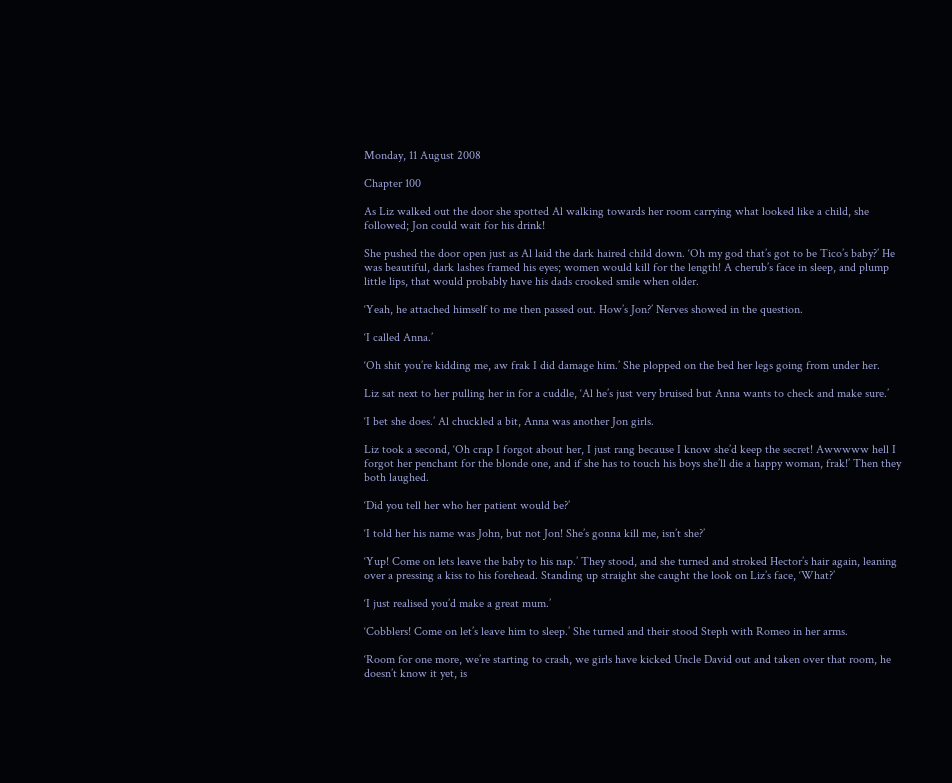Monday, 11 August 2008

Chapter 100

As Liz walked out the door she spotted Al walking towards her room carrying what looked like a child, she followed; Jon could wait for his drink!

She pushed the door open just as Al laid the dark haired child down. ‘Oh my god that’s got to be Tico’s baby?’ He was beautiful, dark lashes framed his eyes; women would kill for the length! A cherub’s face in sleep, and plump little lips, that would probably have his dads crooked smile when older.

‘Yeah, he attached himself to me then passed out. How’s Jon?’ Nerves showed in the question.

‘I called Anna.’

‘Oh shit you’re kidding me, aw frak I did damage him.’ She plopped on the bed her legs going from under her.

Liz sat next to her pulling her in for a cuddle, ‘Al he’s just very bruised but Anna wants to check and make sure.’

‘I bet she does.’ Al chuckled a bit, Anna was another Jon girls.

Liz took a second, ‘Oh crap I forgot about her, I just rang because I know she’d keep the secret! Awwwww hell I forgot her penchant for the blonde one, and if she has to touch his boys she’ll die a happy woman, frak!’ Then they both laughed.

‘Did you tell her who her patient would be?’

‘I told her his name was John, but not Jon! She’s gonna kill me, isn’t she?’

‘Yup! Come on lets leave the baby to his nap.’ They stood, and she turned and stroked Hector’s hair again, leaning over a pressing a kiss to his forehead. Standing up straight she caught the look on Liz’s face, ‘What?’

‘I just realised you’d make a great mum.’

‘Cobblers! Come on let’s leave him to sleep.’ She turned and their stood Steph with Romeo in her arms.

‘Room for one more, we’re starting to crash, we girls have kicked Uncle David out and taken over that room, he doesn’t know it yet, is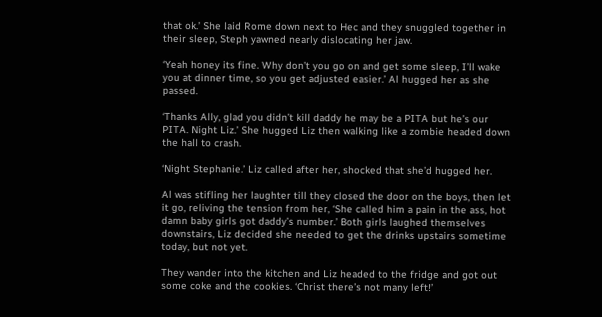that ok.’ She laid Rome down next to Hec and they snuggled together in their sleep, Steph yawned nearly dislocating her jaw.

‘Yeah honey its fine. Why don’t you go on and get some sleep, I’ll wake you at dinner time, so you get adjusted easier.’ Al hugged her as she passed.

‘Thanks Ally, glad you didn’t kill daddy he may be a PITA but he’s our PITA. Night Liz.’ She hugged Liz then walking like a zombie headed down the hall to crash.

‘Night Stephanie.’ Liz called after her, shocked that she’d hugged her.

Al was stifling her laughter till they closed the door on the boys, then let it go, reliving the tension from her, ‘She called him a pain in the ass, hot damn baby girls got daddy’s number.’ Both girls laughed themselves downstairs, Liz decided she needed to get the drinks upstairs sometime today, but not yet.

They wander into the kitchen and Liz headed to the fridge and got out some coke and the cookies. ‘Christ there’s not many left!’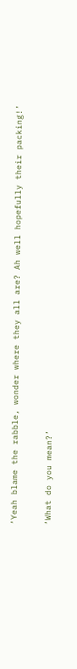‘Yeah blame the rabble, wonder where they all are? Ah well hopefully their packing!’

‘What do you mean?’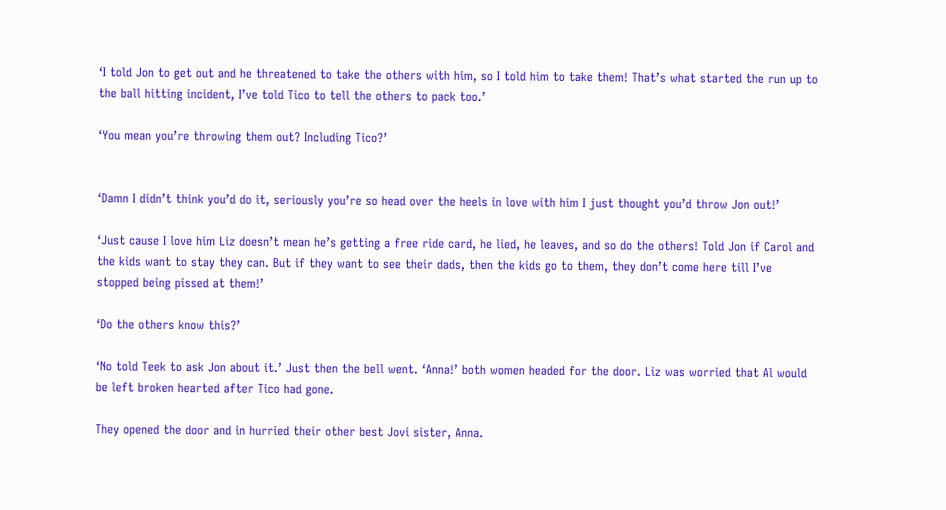‘I told Jon to get out and he threatened to take the others with him, so I told him to take them! That’s what started the run up to the ball hitting incident, I’ve told Tico to tell the others to pack too.’

‘You mean you’re throwing them out? Including Tico?’


‘Damn I didn’t think you’d do it, seriously you’re so head over the heels in love with him I just thought you’d throw Jon out!’

‘Just cause I love him Liz doesn’t mean he’s getting a free ride card, he lied, he leaves, and so do the others! Told Jon if Carol and the kids want to stay they can. But if they want to see their dads, then the kids go to them, they don’t come here till I’ve stopped being pissed at them!’

‘Do the others know this?’

‘No told Teek to ask Jon about it.’ Just then the bell went. ‘Anna!’ both women headed for the door. Liz was worried that Al would be left broken hearted after Tico had gone.

They opened the door and in hurried their other best Jovi sister, Anna.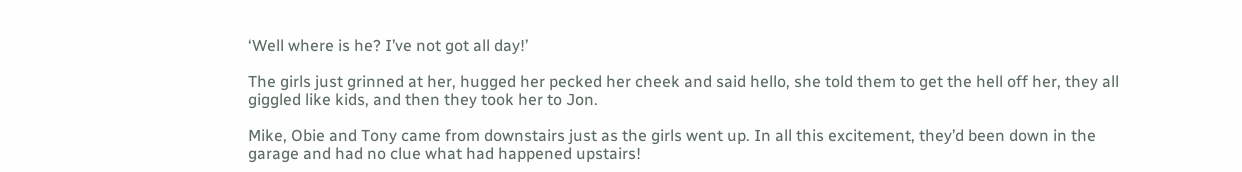‘Well where is he? I’ve not got all day!’

The girls just grinned at her, hugged her pecked her cheek and said hello, she told them to get the hell off her, they all giggled like kids, and then they took her to Jon.

Mike, Obie and Tony came from downstairs just as the girls went up. In all this excitement, they’d been down in the garage and had no clue what had happened upstairs!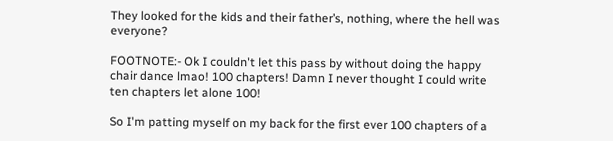They looked for the kids and their father’s, nothing, where the hell was everyone?

FOOTNOTE:- Ok I couldn't let this pass by without doing the happy chair dance lmao! 100 chapters! Damn I never thought I could write ten chapters let alone 100!

So I'm patting myself on my back for the first ever 100 chapters of a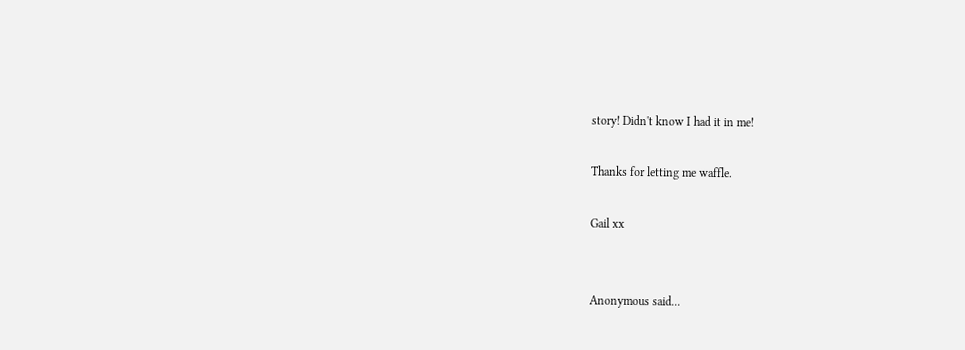story! Didn't know I had it in me!

Thanks for letting me waffle.

Gail xx


Anonymous said...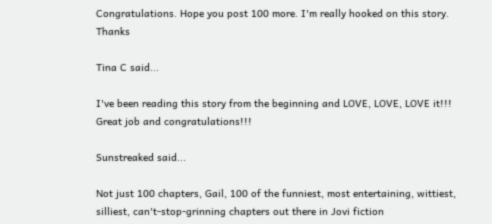Congratulations. Hope you post 100 more. I'm really hooked on this story. Thanks

Tina C said...

I've been reading this story from the beginning and LOVE, LOVE, LOVE it!!! Great job and congratulations!!!

Sunstreaked said...

Not just 100 chapters, Gail, 100 of the funniest, most entertaining, wittiest, silliest, can't-stop-grinning chapters out there in Jovi fiction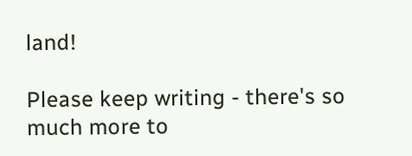land!

Please keep writing - there's so much more to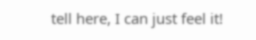tell here, I can just feel it!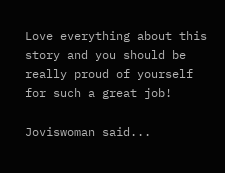Love everything about this story and you should be really proud of yourself for such a great job!

Joviswoman said...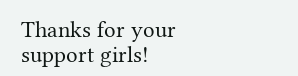Thanks for your support girls!